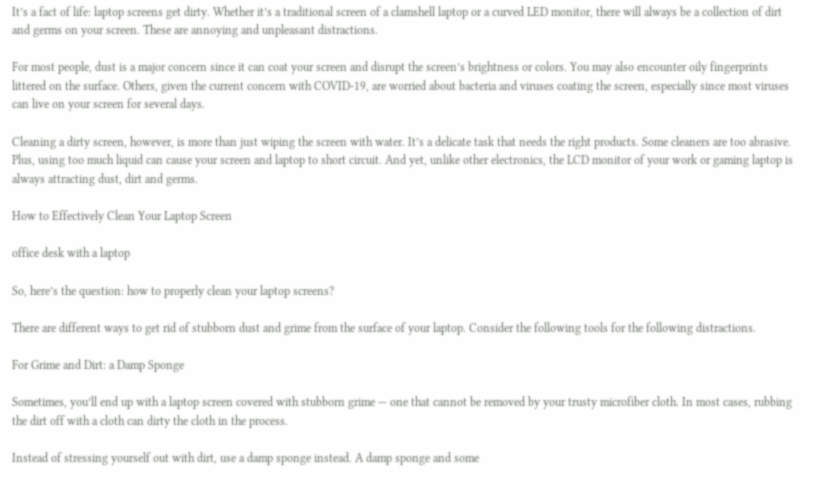It’s a fact of life: laptop screens get dirty. Whether it’s a traditional screen of a clamshell laptop or a curved LED monitor, there will always be a collection of dirt and germs on your screen. These are annoying and unpleasant distractions.

For most people, dust is a major concern since it can coat your screen and disrupt the screen’s brightness or colors. You may also encounter oily fingerprints littered on the surface. Others, given the current concern with COVID-19, are worried about bacteria and viruses coating the screen, especially since most viruses can live on your screen for several days.

Cleaning a dirty screen, however, is more than just wiping the screen with water. It’s a delicate task that needs the right products. Some cleaners are too abrasive. Plus, using too much liquid can cause your screen and laptop to short circuit. And yet, unlike other electronics, the LCD monitor of your work or gaming laptop is always attracting dust, dirt and germs.

How to Effectively Clean Your Laptop Screen

office desk with a laptop

So, here’s the question: how to properly clean your laptop screens?

There are different ways to get rid of stubborn dust and grime from the surface of your laptop. Consider the following tools for the following distractions.

For Grime and Dirt: a Damp Sponge

Sometimes, you’ll end up with a laptop screen covered with stubborn grime — one that cannot be removed by your trusty microfiber cloth. In most cases, rubbing the dirt off with a cloth can dirty the cloth in the process.

Instead of stressing yourself out with dirt, use a damp sponge instead. A damp sponge and some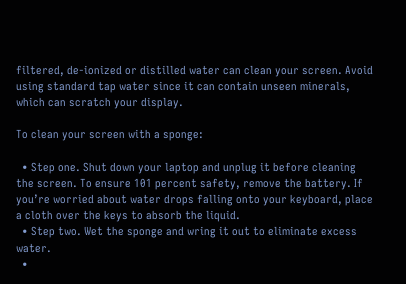filtered, de-ionized or distilled water can clean your screen. Avoid using standard tap water since it can contain unseen minerals, which can scratch your display.

To clean your screen with a sponge:

  • Step one. Shut down your laptop and unplug it before cleaning the screen. To ensure 101 percent safety, remove the battery. If you’re worried about water drops falling onto your keyboard, place a cloth over the keys to absorb the liquid.
  • Step two. Wet the sponge and wring it out to eliminate excess water.
  •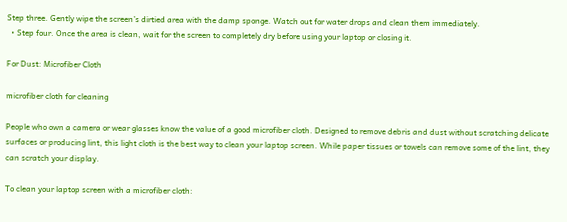Step three. Gently wipe the screen’s dirtied area with the damp sponge. Watch out for water drops and clean them immediately.
  • Step four. Once the area is clean, wait for the screen to completely dry before using your laptop or closing it.

For Dust: Microfiber Cloth

microfiber cloth for cleaning

People who own a camera or wear glasses know the value of a good microfiber cloth. Designed to remove debris and dust without scratching delicate surfaces or producing lint, this light cloth is the best way to clean your laptop screen. While paper tissues or towels can remove some of the lint, they can scratch your display.

To clean your laptop screen with a microfiber cloth: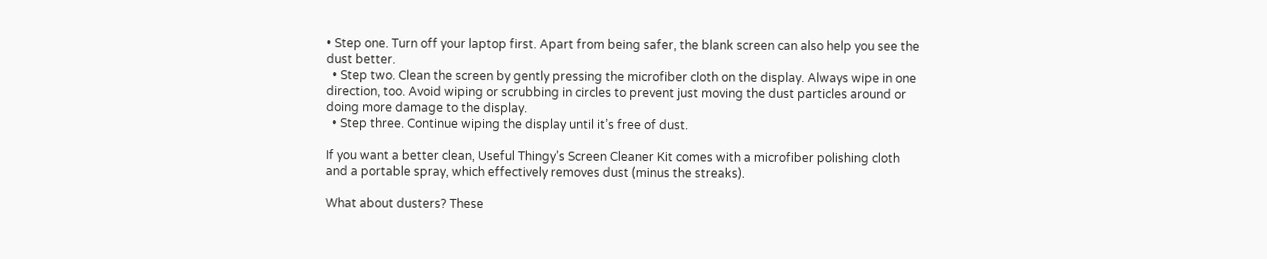• Step one. Turn off your laptop first. Apart from being safer, the blank screen can also help you see the dust better.
  • Step two. Clean the screen by gently pressing the microfiber cloth on the display. Always wipe in one direction, too. Avoid wiping or scrubbing in circles to prevent just moving the dust particles around or doing more damage to the display.
  • Step three. Continue wiping the display until it’s free of dust.

If you want a better clean, Useful Thingy’s Screen Cleaner Kit comes with a microfiber polishing cloth and a portable spray, which effectively removes dust (minus the streaks).

What about dusters? These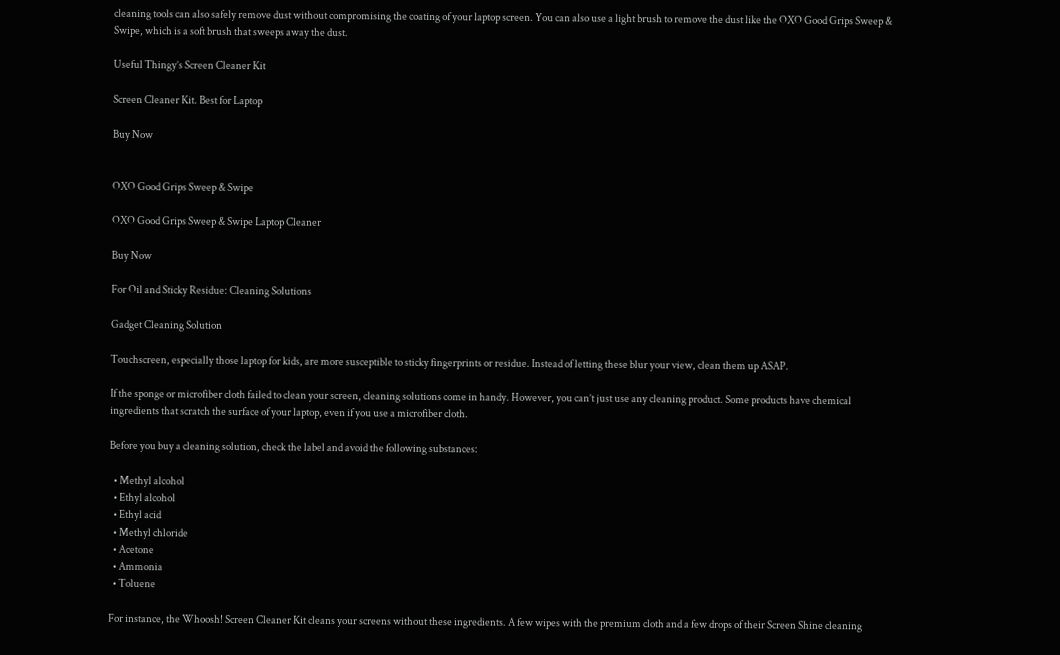cleaning tools can also safely remove dust without compromising the coating of your laptop screen. You can also use a light brush to remove the dust like the OXO Good Grips Sweep & Swipe, which is a soft brush that sweeps away the dust.

Useful Thingy’s Screen Cleaner Kit

Screen Cleaner Kit. Best for Laptop

Buy Now


OXO Good Grips Sweep & Swipe

OXO Good Grips Sweep & Swipe Laptop Cleaner

Buy Now

For Oil and Sticky Residue: Cleaning Solutions

Gadget Cleaning Solution

Touchscreen, especially those laptop for kids, are more susceptible to sticky fingerprints or residue. Instead of letting these blur your view, clean them up ASAP.

If the sponge or microfiber cloth failed to clean your screen, cleaning solutions come in handy. However, you can’t just use any cleaning product. Some products have chemical ingredients that scratch the surface of your laptop, even if you use a microfiber cloth.

Before you buy a cleaning solution, check the label and avoid the following substances:

  • Methyl alcohol
  • Ethyl alcohol
  • Ethyl acid
  • Methyl chloride
  • Acetone
  • Ammonia
  • Toluene

For instance, the Whoosh! Screen Cleaner Kit cleans your screens without these ingredients. A few wipes with the premium cloth and a few drops of their Screen Shine cleaning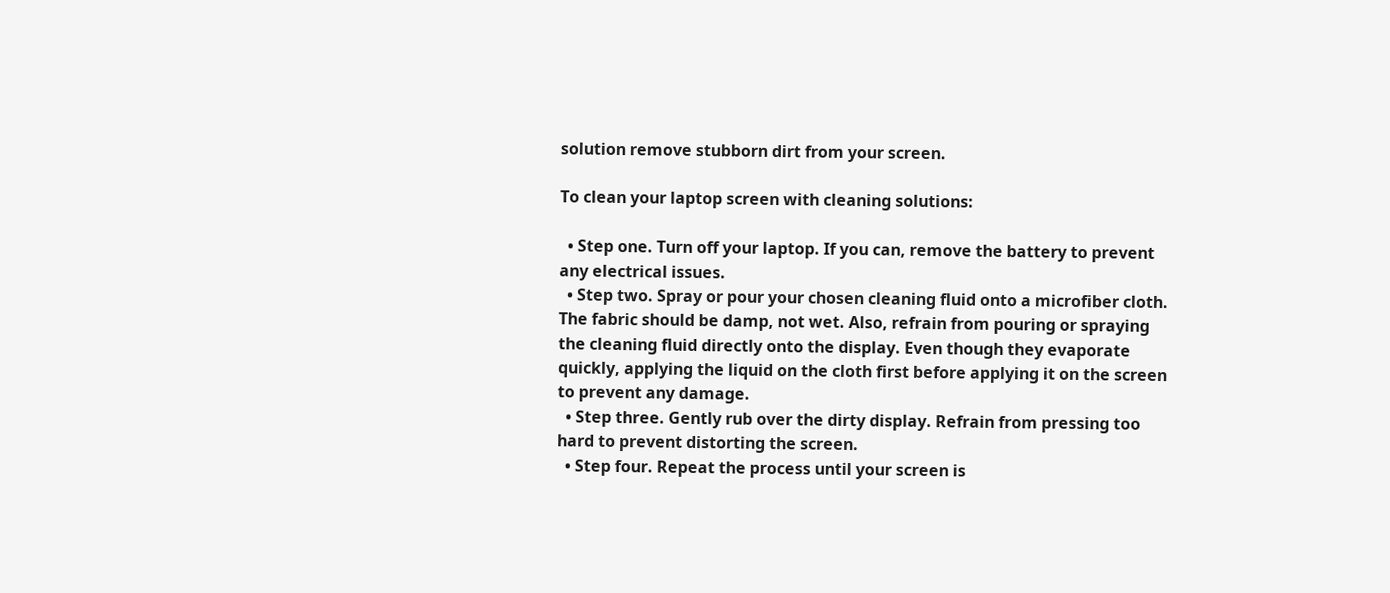solution remove stubborn dirt from your screen.

To clean your laptop screen with cleaning solutions:

  • Step one. Turn off your laptop. If you can, remove the battery to prevent any electrical issues.
  • Step two. Spray or pour your chosen cleaning fluid onto a microfiber cloth. The fabric should be damp, not wet. Also, refrain from pouring or spraying the cleaning fluid directly onto the display. Even though they evaporate quickly, applying the liquid on the cloth first before applying it on the screen to prevent any damage.
  • Step three. Gently rub over the dirty display. Refrain from pressing too hard to prevent distorting the screen.
  • Step four. Repeat the process until your screen is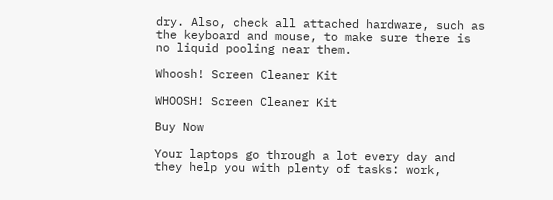dry. Also, check all attached hardware, such as the keyboard and mouse, to make sure there is no liquid pooling near them.

Whoosh! Screen Cleaner Kit

WHOOSH! Screen Cleaner Kit

Buy Now

Your laptops go through a lot every day and they help you with plenty of tasks: work,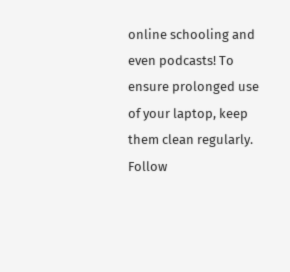online schooling and even podcasts! To ensure prolonged use of your laptop, keep them clean regularly. Follow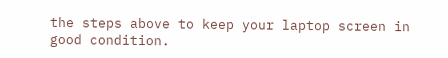the steps above to keep your laptop screen in good condition.